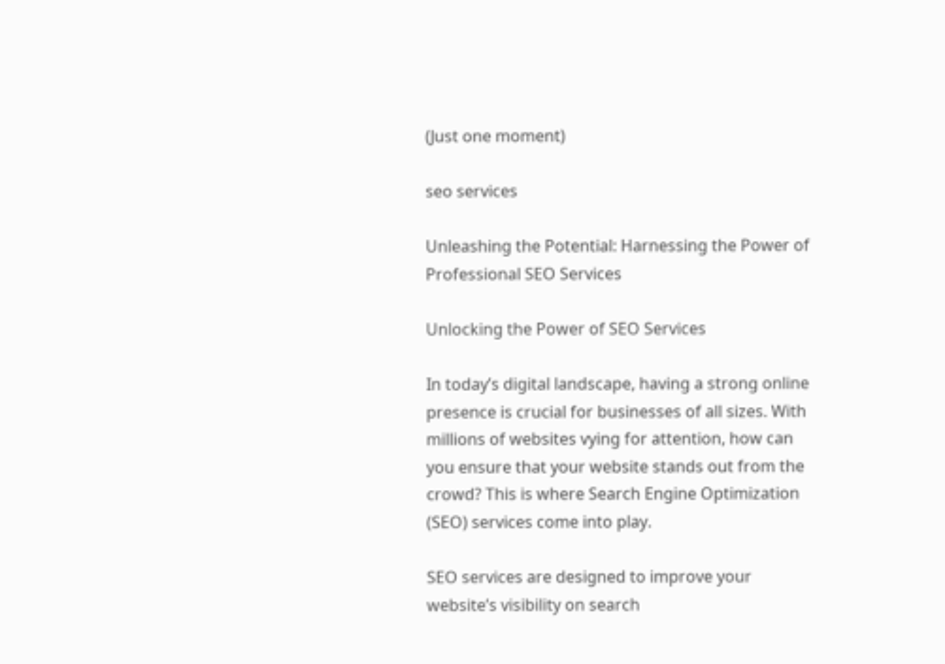(Just one moment)

seo services

Unleashing the Potential: Harnessing the Power of Professional SEO Services

Unlocking the Power of SEO Services

In today’s digital landscape, having a strong online presence is crucial for businesses of all sizes. With millions of websites vying for attention, how can you ensure that your website stands out from the crowd? This is where Search Engine Optimization (SEO) services come into play.

SEO services are designed to improve your website’s visibility on search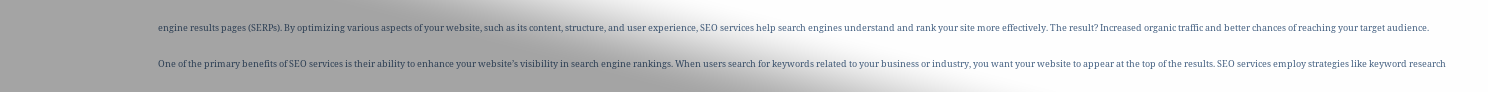engine results pages (SERPs). By optimizing various aspects of your website, such as its content, structure, and user experience, SEO services help search engines understand and rank your site more effectively. The result? Increased organic traffic and better chances of reaching your target audience.

One of the primary benefits of SEO services is their ability to enhance your website’s visibility in search engine rankings. When users search for keywords related to your business or industry, you want your website to appear at the top of the results. SEO services employ strategies like keyword research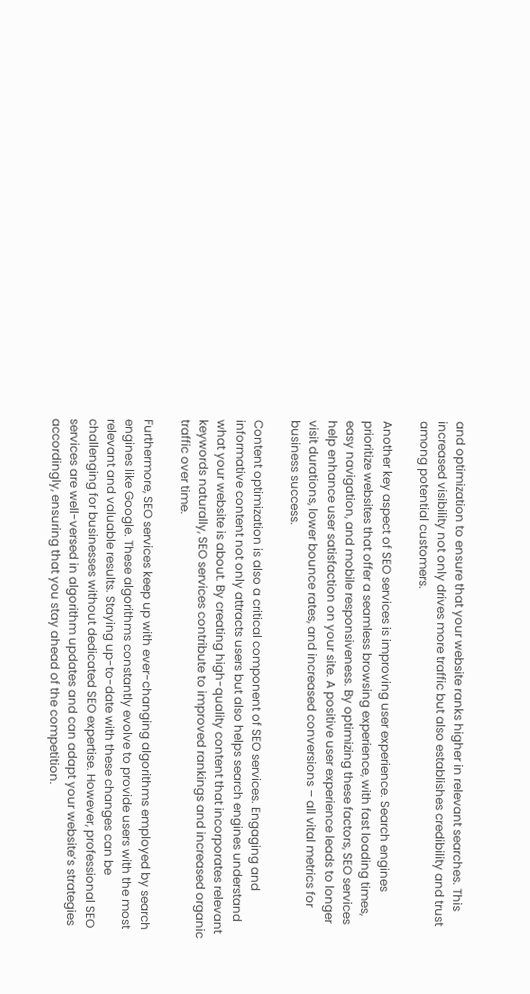and optimization to ensure that your website ranks higher in relevant searches. This increased visibility not only drives more traffic but also establishes credibility and trust among potential customers.

Another key aspect of SEO services is improving user experience. Search engines prioritize websites that offer a seamless browsing experience, with fast loading times, easy navigation, and mobile responsiveness. By optimizing these factors, SEO services help enhance user satisfaction on your site. A positive user experience leads to longer visit durations, lower bounce rates, and increased conversions – all vital metrics for business success.

Content optimization is also a critical component of SEO services. Engaging and informative content not only attracts users but also helps search engines understand what your website is about. By creating high-quality content that incorporates relevant keywords naturally, SEO services contribute to improved rankings and increased organic traffic over time.

Furthermore, SEO services keep up with ever-changing algorithms employed by search engines like Google. These algorithms constantly evolve to provide users with the most relevant and valuable results. Staying up-to-date with these changes can be challenging for businesses without dedicated SEO expertise. However, professional SEO services are well-versed in algorithm updates and can adapt your website’s strategies accordingly, ensuring that you stay ahead of the competition.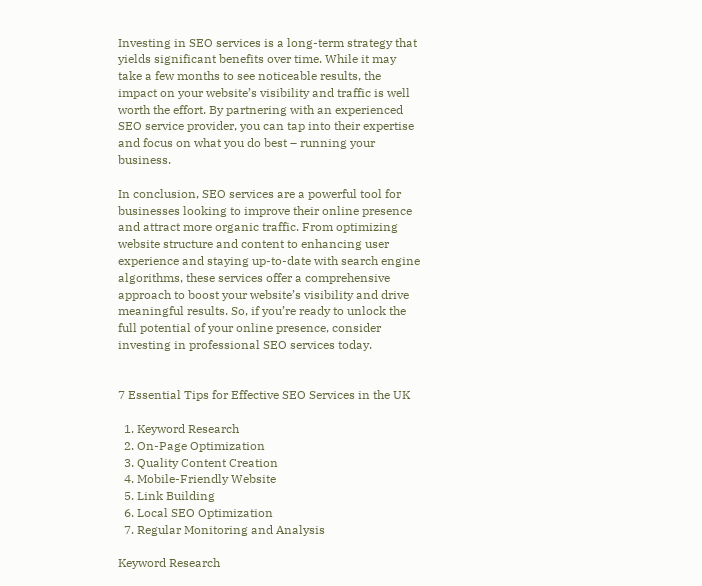Investing in SEO services is a long-term strategy that yields significant benefits over time. While it may take a few months to see noticeable results, the impact on your website’s visibility and traffic is well worth the effort. By partnering with an experienced SEO service provider, you can tap into their expertise and focus on what you do best – running your business.

In conclusion, SEO services are a powerful tool for businesses looking to improve their online presence and attract more organic traffic. From optimizing website structure and content to enhancing user experience and staying up-to-date with search engine algorithms, these services offer a comprehensive approach to boost your website’s visibility and drive meaningful results. So, if you’re ready to unlock the full potential of your online presence, consider investing in professional SEO services today.


7 Essential Tips for Effective SEO Services in the UK

  1. Keyword Research
  2. On-Page Optimization
  3. Quality Content Creation
  4. Mobile-Friendly Website
  5. Link Building
  6. Local SEO Optimization
  7. Regular Monitoring and Analysis

Keyword Research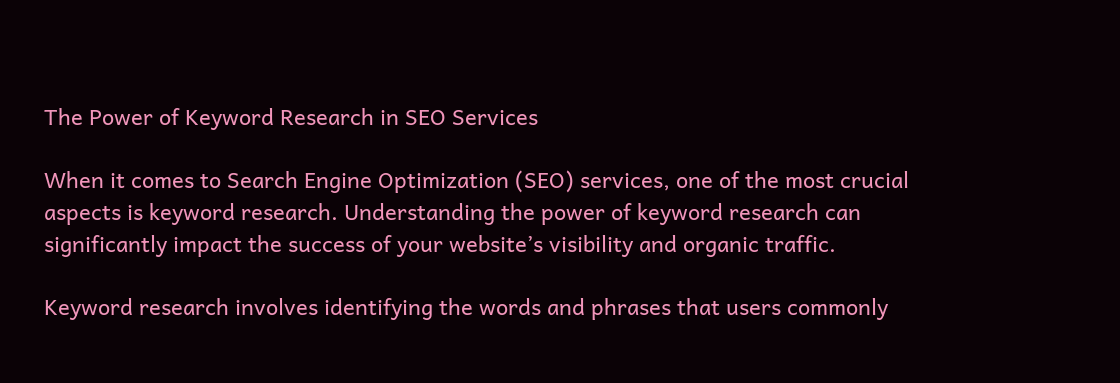The Power of Keyword Research in SEO Services

When it comes to Search Engine Optimization (SEO) services, one of the most crucial aspects is keyword research. Understanding the power of keyword research can significantly impact the success of your website’s visibility and organic traffic.

Keyword research involves identifying the words and phrases that users commonly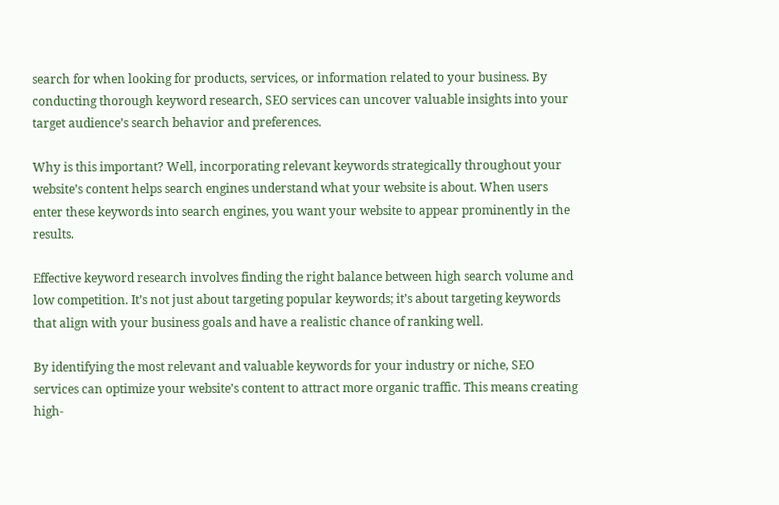search for when looking for products, services, or information related to your business. By conducting thorough keyword research, SEO services can uncover valuable insights into your target audience’s search behavior and preferences.

Why is this important? Well, incorporating relevant keywords strategically throughout your website’s content helps search engines understand what your website is about. When users enter these keywords into search engines, you want your website to appear prominently in the results.

Effective keyword research involves finding the right balance between high search volume and low competition. It’s not just about targeting popular keywords; it’s about targeting keywords that align with your business goals and have a realistic chance of ranking well.

By identifying the most relevant and valuable keywords for your industry or niche, SEO services can optimize your website’s content to attract more organic traffic. This means creating high-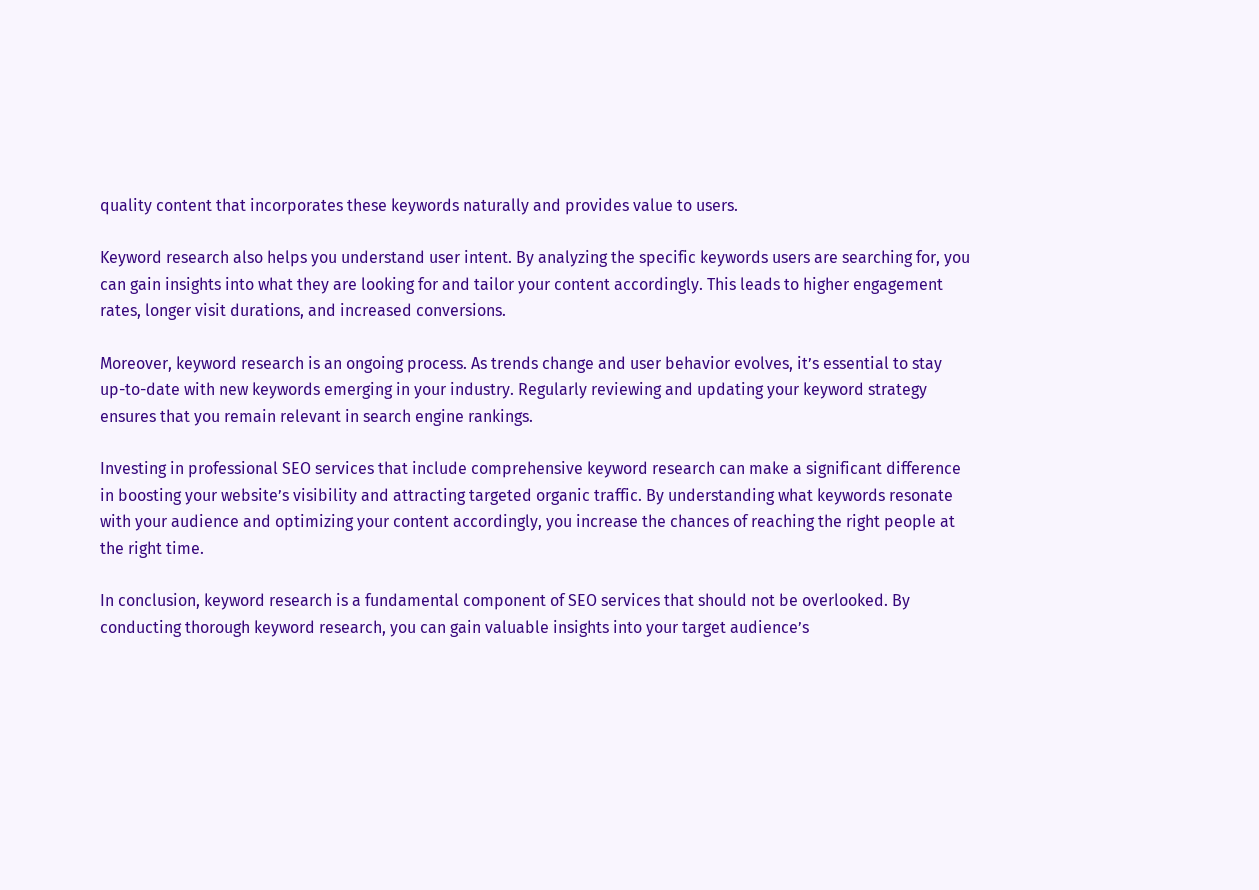quality content that incorporates these keywords naturally and provides value to users.

Keyword research also helps you understand user intent. By analyzing the specific keywords users are searching for, you can gain insights into what they are looking for and tailor your content accordingly. This leads to higher engagement rates, longer visit durations, and increased conversions.

Moreover, keyword research is an ongoing process. As trends change and user behavior evolves, it’s essential to stay up-to-date with new keywords emerging in your industry. Regularly reviewing and updating your keyword strategy ensures that you remain relevant in search engine rankings.

Investing in professional SEO services that include comprehensive keyword research can make a significant difference in boosting your website’s visibility and attracting targeted organic traffic. By understanding what keywords resonate with your audience and optimizing your content accordingly, you increase the chances of reaching the right people at the right time.

In conclusion, keyword research is a fundamental component of SEO services that should not be overlooked. By conducting thorough keyword research, you can gain valuable insights into your target audience’s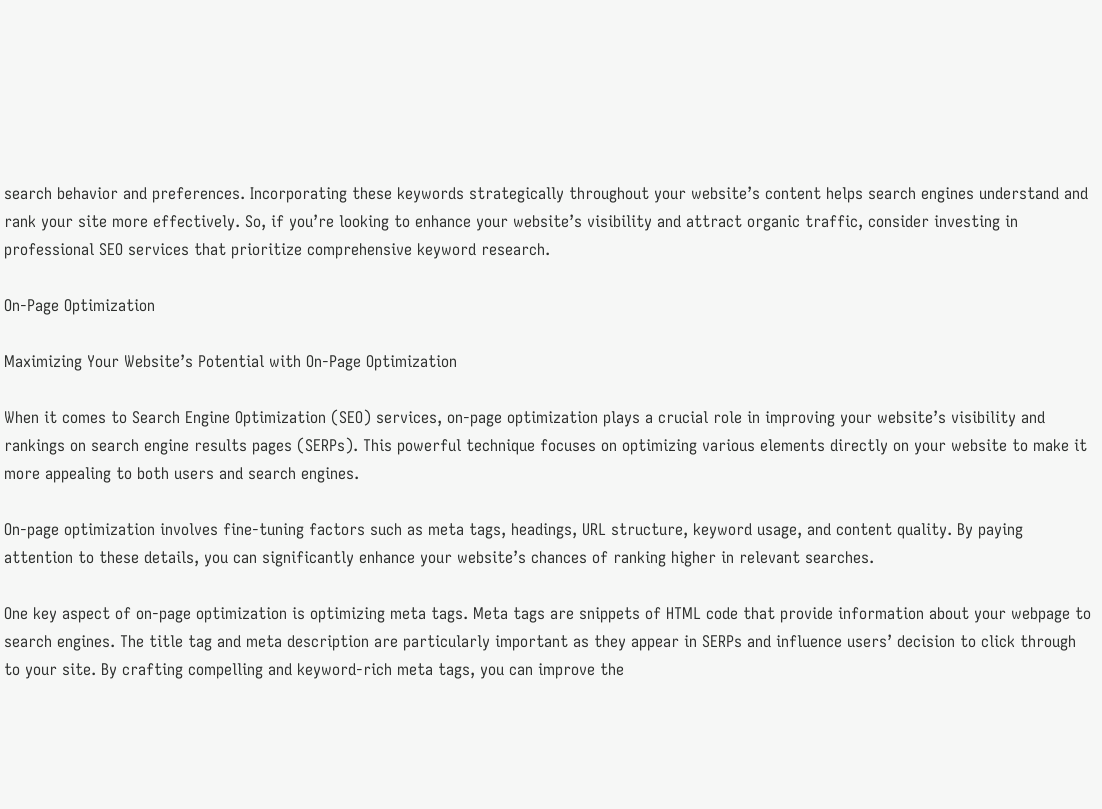search behavior and preferences. Incorporating these keywords strategically throughout your website’s content helps search engines understand and rank your site more effectively. So, if you’re looking to enhance your website’s visibility and attract organic traffic, consider investing in professional SEO services that prioritize comprehensive keyword research.

On-Page Optimization

Maximizing Your Website’s Potential with On-Page Optimization

When it comes to Search Engine Optimization (SEO) services, on-page optimization plays a crucial role in improving your website’s visibility and rankings on search engine results pages (SERPs). This powerful technique focuses on optimizing various elements directly on your website to make it more appealing to both users and search engines.

On-page optimization involves fine-tuning factors such as meta tags, headings, URL structure, keyword usage, and content quality. By paying attention to these details, you can significantly enhance your website’s chances of ranking higher in relevant searches.

One key aspect of on-page optimization is optimizing meta tags. Meta tags are snippets of HTML code that provide information about your webpage to search engines. The title tag and meta description are particularly important as they appear in SERPs and influence users’ decision to click through to your site. By crafting compelling and keyword-rich meta tags, you can improve the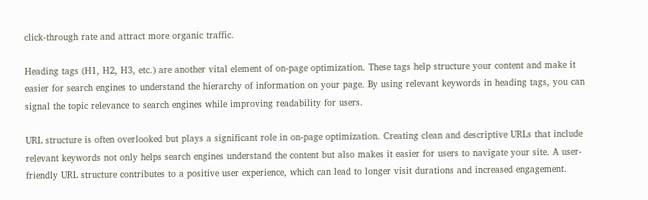click-through rate and attract more organic traffic.

Heading tags (H1, H2, H3, etc.) are another vital element of on-page optimization. These tags help structure your content and make it easier for search engines to understand the hierarchy of information on your page. By using relevant keywords in heading tags, you can signal the topic relevance to search engines while improving readability for users.

URL structure is often overlooked but plays a significant role in on-page optimization. Creating clean and descriptive URLs that include relevant keywords not only helps search engines understand the content but also makes it easier for users to navigate your site. A user-friendly URL structure contributes to a positive user experience, which can lead to longer visit durations and increased engagement.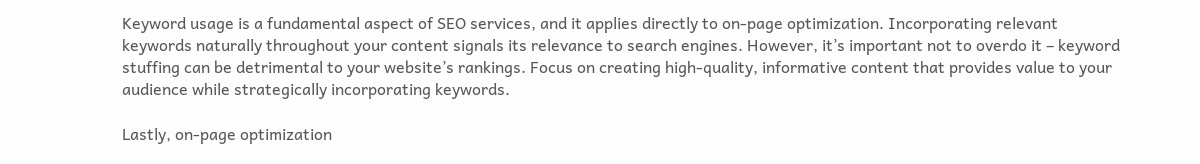Keyword usage is a fundamental aspect of SEO services, and it applies directly to on-page optimization. Incorporating relevant keywords naturally throughout your content signals its relevance to search engines. However, it’s important not to overdo it – keyword stuffing can be detrimental to your website’s rankings. Focus on creating high-quality, informative content that provides value to your audience while strategically incorporating keywords.

Lastly, on-page optimization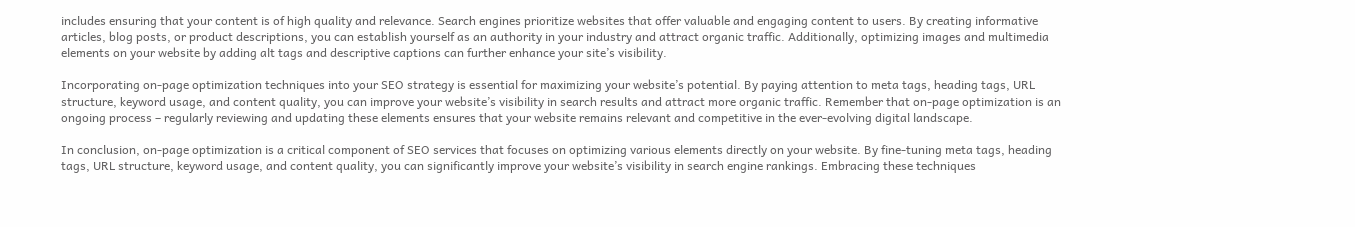includes ensuring that your content is of high quality and relevance. Search engines prioritize websites that offer valuable and engaging content to users. By creating informative articles, blog posts, or product descriptions, you can establish yourself as an authority in your industry and attract organic traffic. Additionally, optimizing images and multimedia elements on your website by adding alt tags and descriptive captions can further enhance your site’s visibility.

Incorporating on-page optimization techniques into your SEO strategy is essential for maximizing your website’s potential. By paying attention to meta tags, heading tags, URL structure, keyword usage, and content quality, you can improve your website’s visibility in search results and attract more organic traffic. Remember that on-page optimization is an ongoing process – regularly reviewing and updating these elements ensures that your website remains relevant and competitive in the ever-evolving digital landscape.

In conclusion, on-page optimization is a critical component of SEO services that focuses on optimizing various elements directly on your website. By fine-tuning meta tags, heading tags, URL structure, keyword usage, and content quality, you can significantly improve your website’s visibility in search engine rankings. Embracing these techniques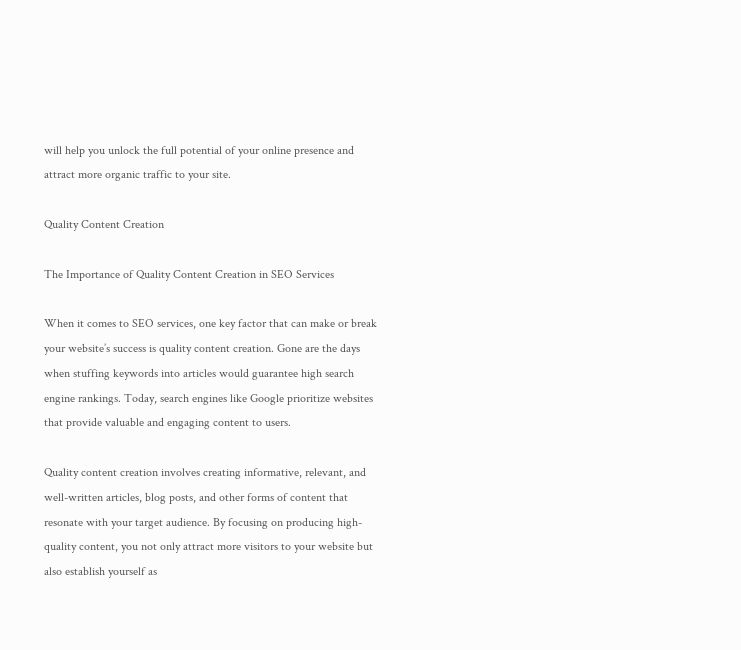will help you unlock the full potential of your online presence and attract more organic traffic to your site.

Quality Content Creation

The Importance of Quality Content Creation in SEO Services

When it comes to SEO services, one key factor that can make or break your website’s success is quality content creation. Gone are the days when stuffing keywords into articles would guarantee high search engine rankings. Today, search engines like Google prioritize websites that provide valuable and engaging content to users.

Quality content creation involves creating informative, relevant, and well-written articles, blog posts, and other forms of content that resonate with your target audience. By focusing on producing high-quality content, you not only attract more visitors to your website but also establish yourself as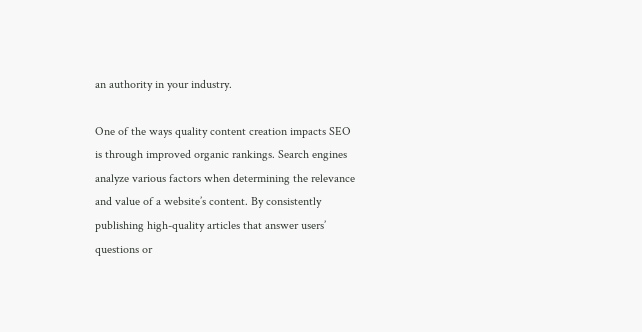an authority in your industry.

One of the ways quality content creation impacts SEO is through improved organic rankings. Search engines analyze various factors when determining the relevance and value of a website’s content. By consistently publishing high-quality articles that answer users’ questions or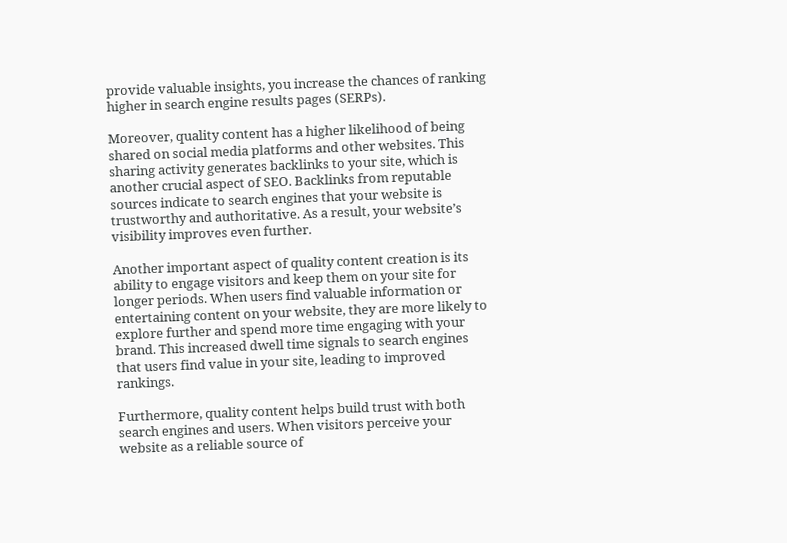provide valuable insights, you increase the chances of ranking higher in search engine results pages (SERPs).

Moreover, quality content has a higher likelihood of being shared on social media platforms and other websites. This sharing activity generates backlinks to your site, which is another crucial aspect of SEO. Backlinks from reputable sources indicate to search engines that your website is trustworthy and authoritative. As a result, your website’s visibility improves even further.

Another important aspect of quality content creation is its ability to engage visitors and keep them on your site for longer periods. When users find valuable information or entertaining content on your website, they are more likely to explore further and spend more time engaging with your brand. This increased dwell time signals to search engines that users find value in your site, leading to improved rankings.

Furthermore, quality content helps build trust with both search engines and users. When visitors perceive your website as a reliable source of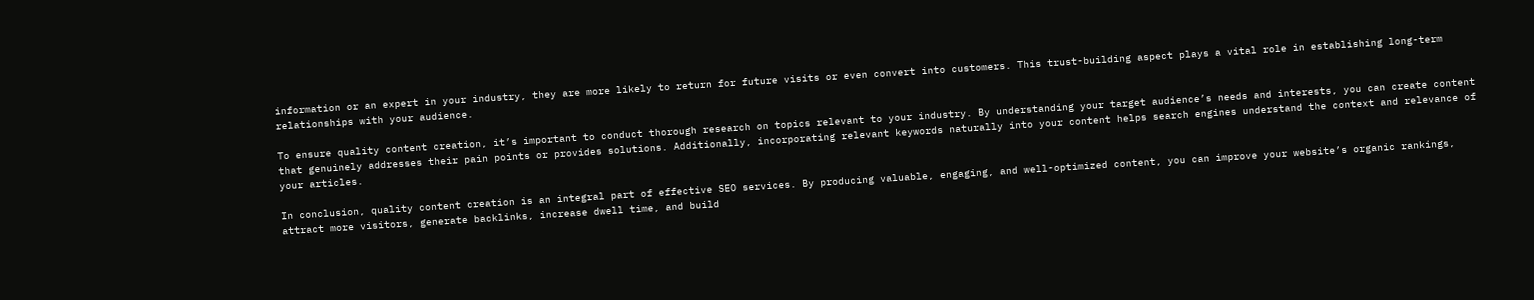information or an expert in your industry, they are more likely to return for future visits or even convert into customers. This trust-building aspect plays a vital role in establishing long-term relationships with your audience.

To ensure quality content creation, it’s important to conduct thorough research on topics relevant to your industry. By understanding your target audience’s needs and interests, you can create content that genuinely addresses their pain points or provides solutions. Additionally, incorporating relevant keywords naturally into your content helps search engines understand the context and relevance of your articles.

In conclusion, quality content creation is an integral part of effective SEO services. By producing valuable, engaging, and well-optimized content, you can improve your website’s organic rankings, attract more visitors, generate backlinks, increase dwell time, and build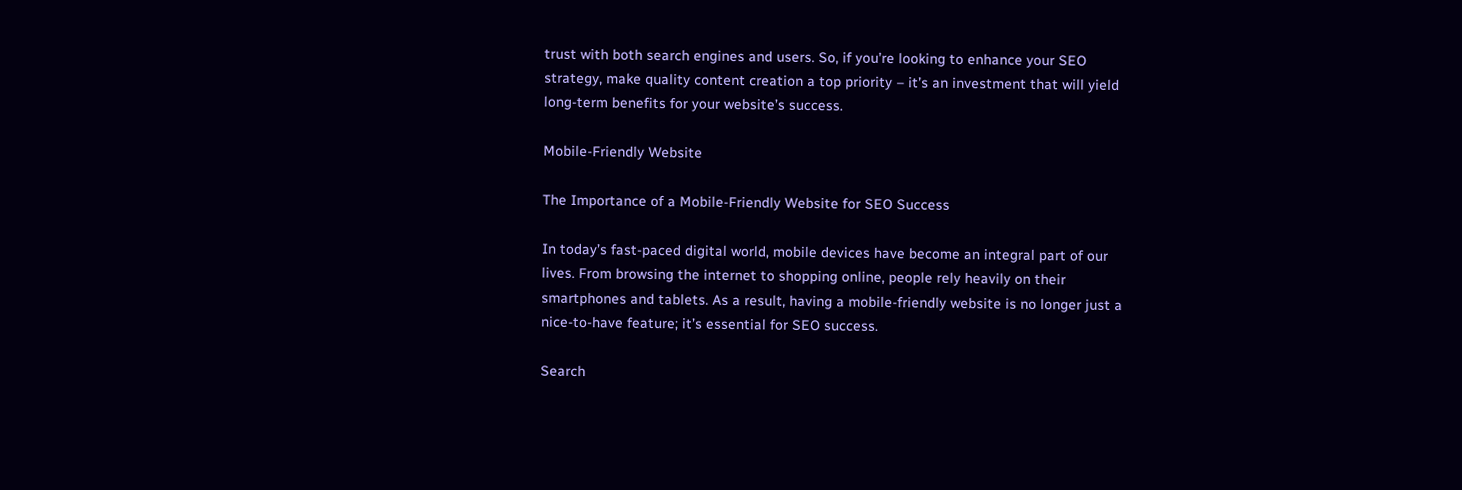trust with both search engines and users. So, if you’re looking to enhance your SEO strategy, make quality content creation a top priority – it’s an investment that will yield long-term benefits for your website’s success.

Mobile-Friendly Website

The Importance of a Mobile-Friendly Website for SEO Success

In today’s fast-paced digital world, mobile devices have become an integral part of our lives. From browsing the internet to shopping online, people rely heavily on their smartphones and tablets. As a result, having a mobile-friendly website is no longer just a nice-to-have feature; it’s essential for SEO success.

Search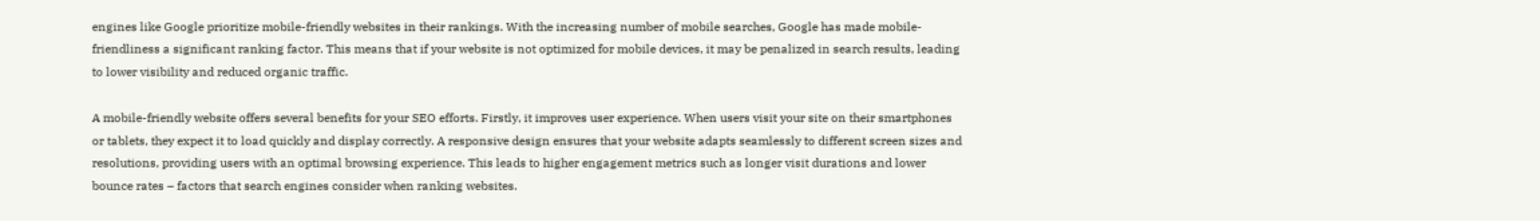engines like Google prioritize mobile-friendly websites in their rankings. With the increasing number of mobile searches, Google has made mobile-friendliness a significant ranking factor. This means that if your website is not optimized for mobile devices, it may be penalized in search results, leading to lower visibility and reduced organic traffic.

A mobile-friendly website offers several benefits for your SEO efforts. Firstly, it improves user experience. When users visit your site on their smartphones or tablets, they expect it to load quickly and display correctly. A responsive design ensures that your website adapts seamlessly to different screen sizes and resolutions, providing users with an optimal browsing experience. This leads to higher engagement metrics such as longer visit durations and lower bounce rates – factors that search engines consider when ranking websites.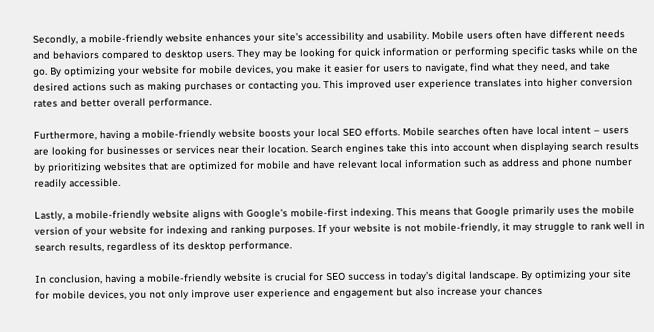Secondly, a mobile-friendly website enhances your site’s accessibility and usability. Mobile users often have different needs and behaviors compared to desktop users. They may be looking for quick information or performing specific tasks while on the go. By optimizing your website for mobile devices, you make it easier for users to navigate, find what they need, and take desired actions such as making purchases or contacting you. This improved user experience translates into higher conversion rates and better overall performance.

Furthermore, having a mobile-friendly website boosts your local SEO efforts. Mobile searches often have local intent – users are looking for businesses or services near their location. Search engines take this into account when displaying search results by prioritizing websites that are optimized for mobile and have relevant local information such as address and phone number readily accessible.

Lastly, a mobile-friendly website aligns with Google’s mobile-first indexing. This means that Google primarily uses the mobile version of your website for indexing and ranking purposes. If your website is not mobile-friendly, it may struggle to rank well in search results, regardless of its desktop performance.

In conclusion, having a mobile-friendly website is crucial for SEO success in today’s digital landscape. By optimizing your site for mobile devices, you not only improve user experience and engagement but also increase your chances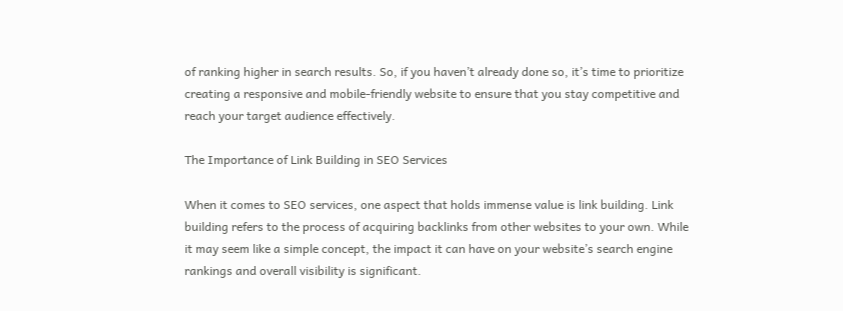of ranking higher in search results. So, if you haven’t already done so, it’s time to prioritize creating a responsive and mobile-friendly website to ensure that you stay competitive and reach your target audience effectively.

The Importance of Link Building in SEO Services

When it comes to SEO services, one aspect that holds immense value is link building. Link building refers to the process of acquiring backlinks from other websites to your own. While it may seem like a simple concept, the impact it can have on your website’s search engine rankings and overall visibility is significant.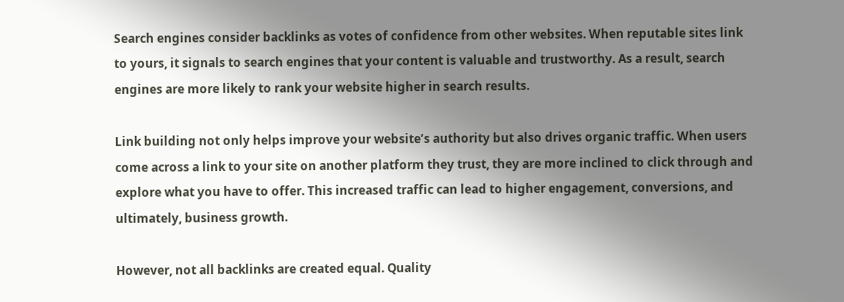Search engines consider backlinks as votes of confidence from other websites. When reputable sites link to yours, it signals to search engines that your content is valuable and trustworthy. As a result, search engines are more likely to rank your website higher in search results.

Link building not only helps improve your website’s authority but also drives organic traffic. When users come across a link to your site on another platform they trust, they are more inclined to click through and explore what you have to offer. This increased traffic can lead to higher engagement, conversions, and ultimately, business growth.

However, not all backlinks are created equal. Quality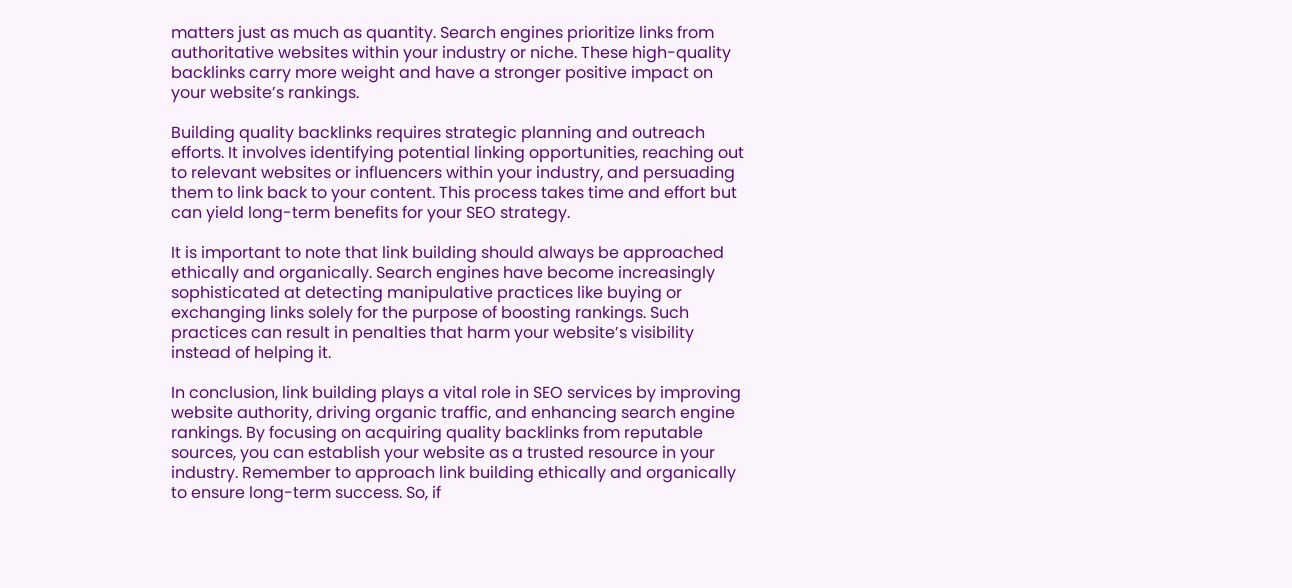matters just as much as quantity. Search engines prioritize links from authoritative websites within your industry or niche. These high-quality backlinks carry more weight and have a stronger positive impact on your website’s rankings.

Building quality backlinks requires strategic planning and outreach efforts. It involves identifying potential linking opportunities, reaching out to relevant websites or influencers within your industry, and persuading them to link back to your content. This process takes time and effort but can yield long-term benefits for your SEO strategy.

It is important to note that link building should always be approached ethically and organically. Search engines have become increasingly sophisticated at detecting manipulative practices like buying or exchanging links solely for the purpose of boosting rankings. Such practices can result in penalties that harm your website’s visibility instead of helping it.

In conclusion, link building plays a vital role in SEO services by improving website authority, driving organic traffic, and enhancing search engine rankings. By focusing on acquiring quality backlinks from reputable sources, you can establish your website as a trusted resource in your industry. Remember to approach link building ethically and organically to ensure long-term success. So, if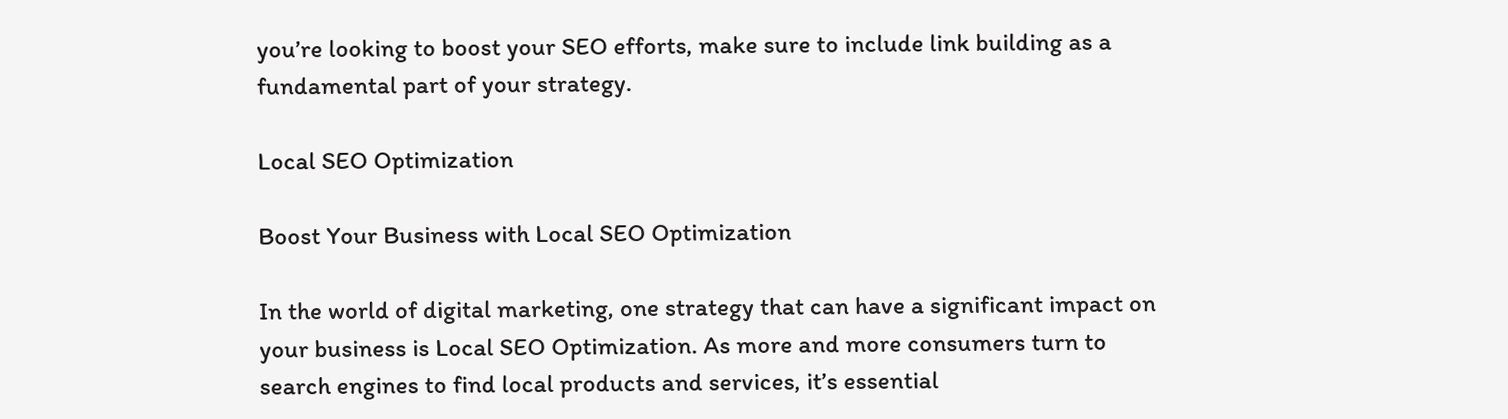you’re looking to boost your SEO efforts, make sure to include link building as a fundamental part of your strategy.

Local SEO Optimization

Boost Your Business with Local SEO Optimization

In the world of digital marketing, one strategy that can have a significant impact on your business is Local SEO Optimization. As more and more consumers turn to search engines to find local products and services, it’s essential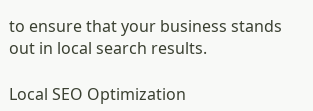to ensure that your business stands out in local search results.

Local SEO Optimization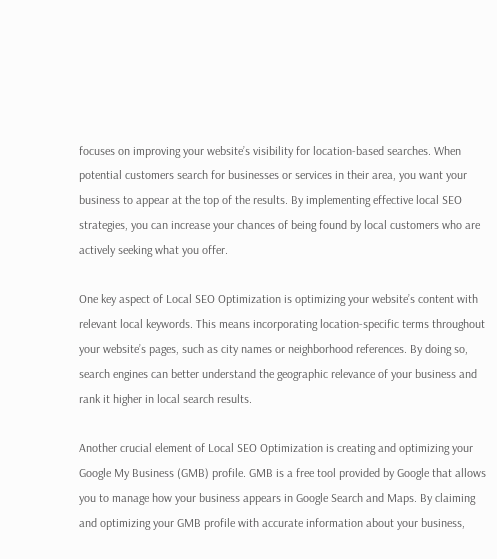focuses on improving your website’s visibility for location-based searches. When potential customers search for businesses or services in their area, you want your business to appear at the top of the results. By implementing effective local SEO strategies, you can increase your chances of being found by local customers who are actively seeking what you offer.

One key aspect of Local SEO Optimization is optimizing your website’s content with relevant local keywords. This means incorporating location-specific terms throughout your website’s pages, such as city names or neighborhood references. By doing so, search engines can better understand the geographic relevance of your business and rank it higher in local search results.

Another crucial element of Local SEO Optimization is creating and optimizing your Google My Business (GMB) profile. GMB is a free tool provided by Google that allows you to manage how your business appears in Google Search and Maps. By claiming and optimizing your GMB profile with accurate information about your business,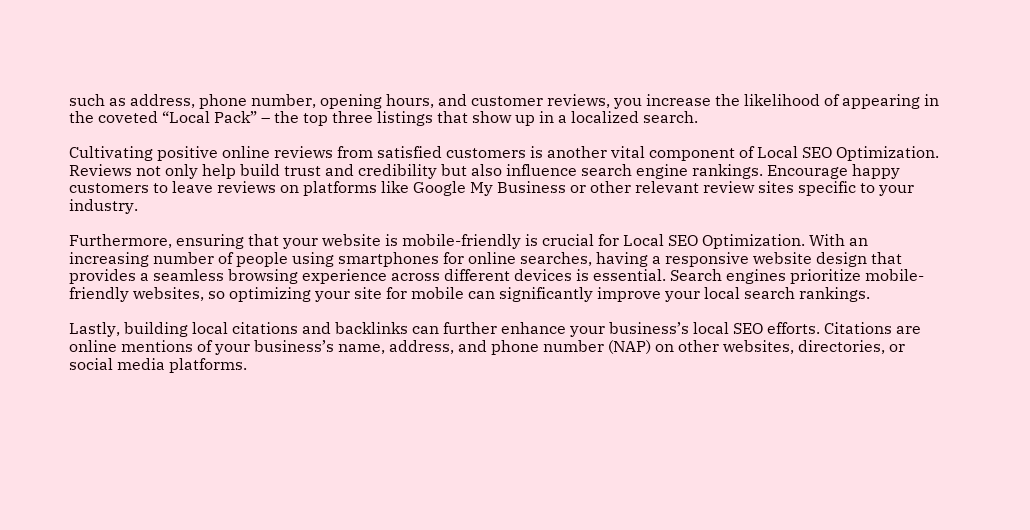such as address, phone number, opening hours, and customer reviews, you increase the likelihood of appearing in the coveted “Local Pack” – the top three listings that show up in a localized search.

Cultivating positive online reviews from satisfied customers is another vital component of Local SEO Optimization. Reviews not only help build trust and credibility but also influence search engine rankings. Encourage happy customers to leave reviews on platforms like Google My Business or other relevant review sites specific to your industry.

Furthermore, ensuring that your website is mobile-friendly is crucial for Local SEO Optimization. With an increasing number of people using smartphones for online searches, having a responsive website design that provides a seamless browsing experience across different devices is essential. Search engines prioritize mobile-friendly websites, so optimizing your site for mobile can significantly improve your local search rankings.

Lastly, building local citations and backlinks can further enhance your business’s local SEO efforts. Citations are online mentions of your business’s name, address, and phone number (NAP) on other websites, directories, or social media platforms.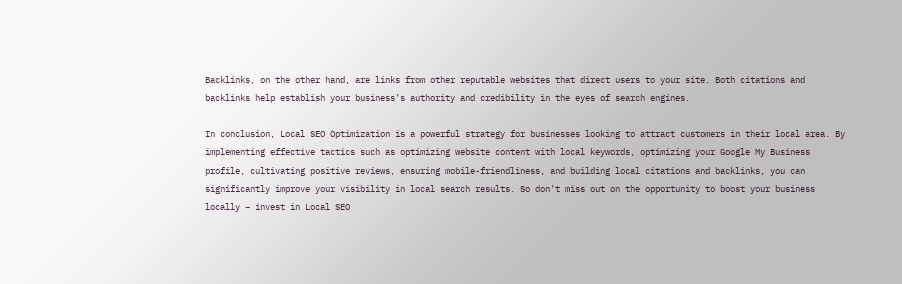Backlinks, on the other hand, are links from other reputable websites that direct users to your site. Both citations and backlinks help establish your business’s authority and credibility in the eyes of search engines.

In conclusion, Local SEO Optimization is a powerful strategy for businesses looking to attract customers in their local area. By implementing effective tactics such as optimizing website content with local keywords, optimizing your Google My Business profile, cultivating positive reviews, ensuring mobile-friendliness, and building local citations and backlinks, you can significantly improve your visibility in local search results. So don’t miss out on the opportunity to boost your business locally – invest in Local SEO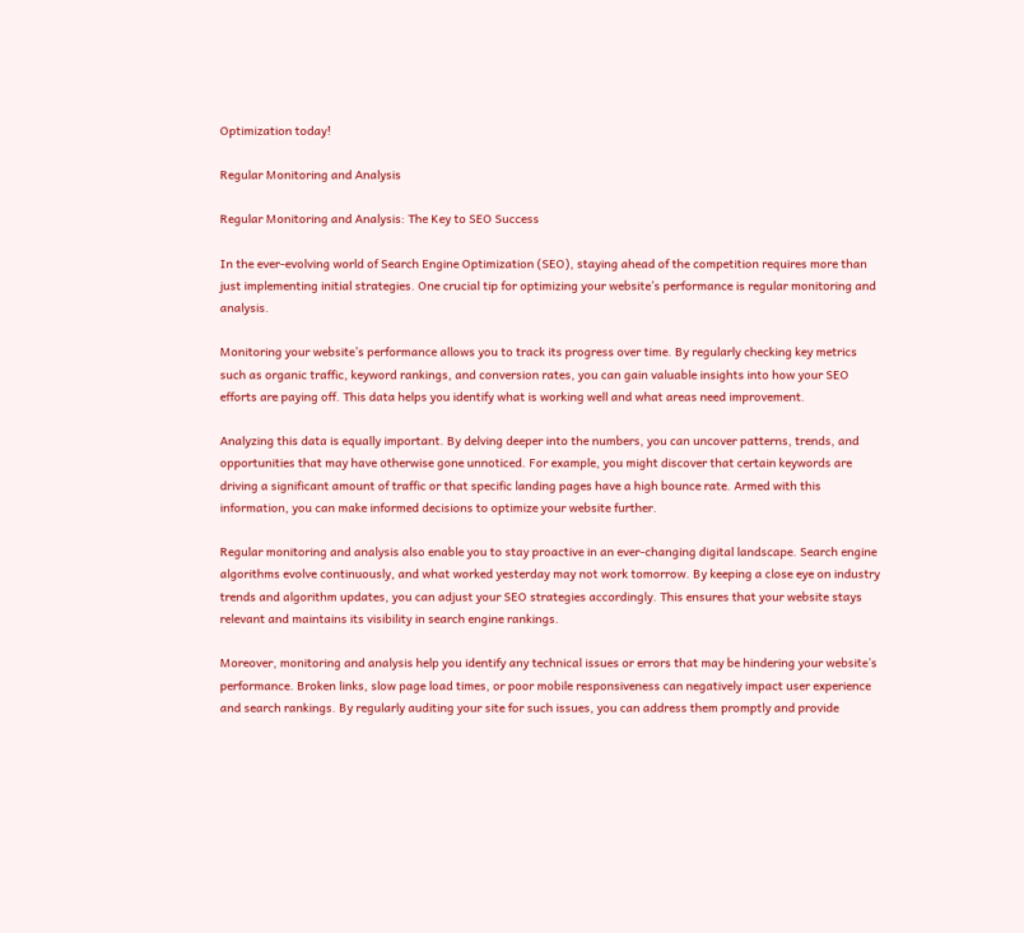Optimization today!

Regular Monitoring and Analysis

Regular Monitoring and Analysis: The Key to SEO Success

In the ever-evolving world of Search Engine Optimization (SEO), staying ahead of the competition requires more than just implementing initial strategies. One crucial tip for optimizing your website’s performance is regular monitoring and analysis.

Monitoring your website’s performance allows you to track its progress over time. By regularly checking key metrics such as organic traffic, keyword rankings, and conversion rates, you can gain valuable insights into how your SEO efforts are paying off. This data helps you identify what is working well and what areas need improvement.

Analyzing this data is equally important. By delving deeper into the numbers, you can uncover patterns, trends, and opportunities that may have otherwise gone unnoticed. For example, you might discover that certain keywords are driving a significant amount of traffic or that specific landing pages have a high bounce rate. Armed with this information, you can make informed decisions to optimize your website further.

Regular monitoring and analysis also enable you to stay proactive in an ever-changing digital landscape. Search engine algorithms evolve continuously, and what worked yesterday may not work tomorrow. By keeping a close eye on industry trends and algorithm updates, you can adjust your SEO strategies accordingly. This ensures that your website stays relevant and maintains its visibility in search engine rankings.

Moreover, monitoring and analysis help you identify any technical issues or errors that may be hindering your website’s performance. Broken links, slow page load times, or poor mobile responsiveness can negatively impact user experience and search rankings. By regularly auditing your site for such issues, you can address them promptly and provide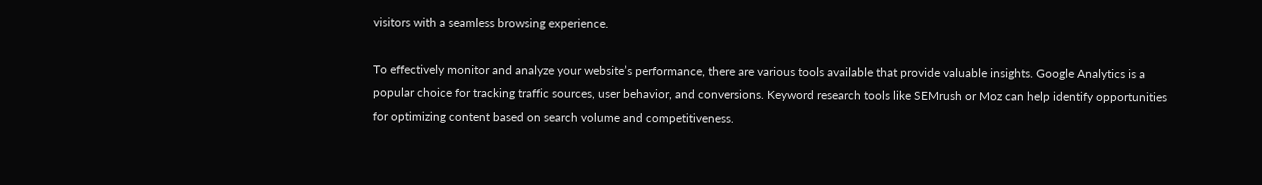visitors with a seamless browsing experience.

To effectively monitor and analyze your website’s performance, there are various tools available that provide valuable insights. Google Analytics is a popular choice for tracking traffic sources, user behavior, and conversions. Keyword research tools like SEMrush or Moz can help identify opportunities for optimizing content based on search volume and competitiveness.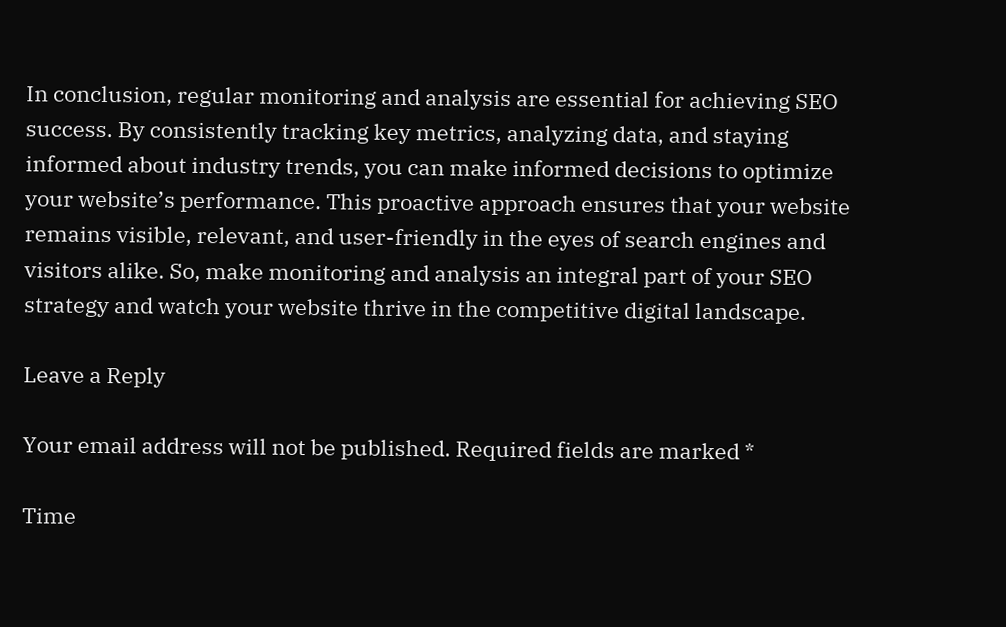In conclusion, regular monitoring and analysis are essential for achieving SEO success. By consistently tracking key metrics, analyzing data, and staying informed about industry trends, you can make informed decisions to optimize your website’s performance. This proactive approach ensures that your website remains visible, relevant, and user-friendly in the eyes of search engines and visitors alike. So, make monitoring and analysis an integral part of your SEO strategy and watch your website thrive in the competitive digital landscape.

Leave a Reply

Your email address will not be published. Required fields are marked *

Time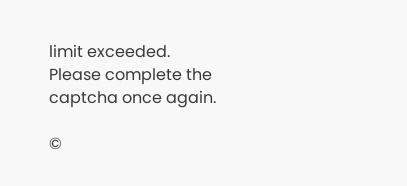limit exceeded. Please complete the captcha once again.

©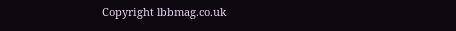Copyright lbbmag.co.uk